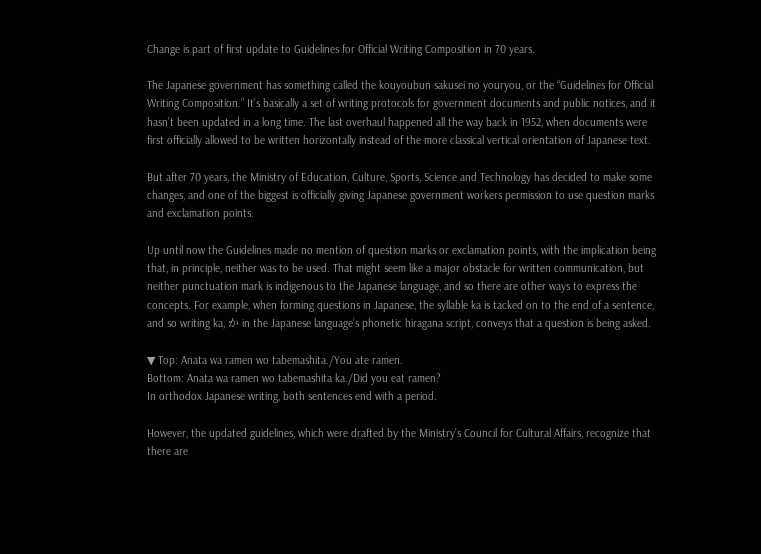Change is part of first update to Guidelines for Official Writing Composition in 70 years.

The Japanese government has something called the kouyoubun sakusei no youryou, or the “Guidelines for Official Writing Composition.” It’s basically a set of writing protocols for government documents and public notices, and it hasn’t been updated in a long time. The last overhaul happened all the way back in 1952, when documents were first officially allowed to be written horizontally instead of the more classical vertical orientation of Japanese text.

But after 70 years, the Ministry of Education, Culture, Sports, Science and Technology has decided to make some changes, and one of the biggest is officially giving Japanese government workers permission to use question marks and exclamation points.

Up until now the Guidelines made no mention of question marks or exclamation points, with the implication being that, in principle, neither was to be used. That might seem like a major obstacle for written communication, but neither punctuation mark is indigenous to the Japanese language, and so there are other ways to express the concepts. For example, when forming questions in Japanese, the syllable ka is tacked on to the end of a sentence, and so writing ka, か in the Japanese language’s phonetic hiragana script, conveys that a question is being asked.

▼ Top: Anata wa ramen wo tabemashita./You ate ramen.
Bottom: Anata wa ramen wo tabemashita ka./Did you eat ramen?
In orthodox Japanese writing, both sentences end with a period.

However, the updated guidelines, which were drafted by the Ministry’s Council for Cultural Affairs, recognize that there are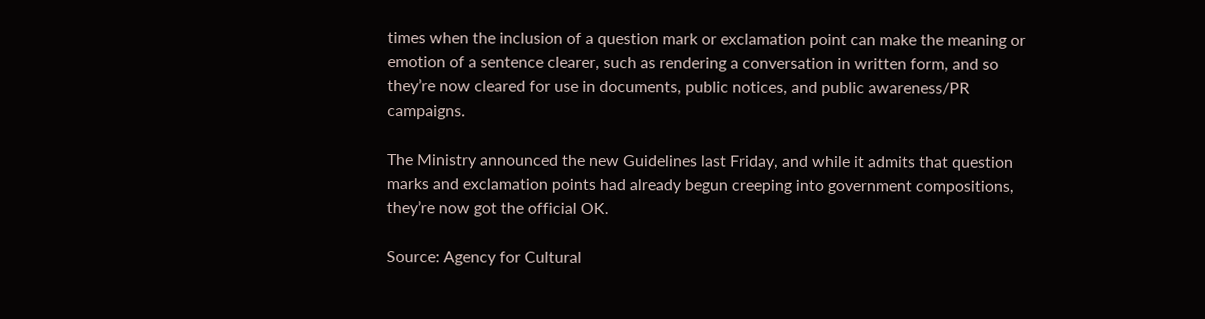times when the inclusion of a question mark or exclamation point can make the meaning or emotion of a sentence clearer, such as rendering a conversation in written form, and so they’re now cleared for use in documents, public notices, and public awareness/PR campaigns.

The Ministry announced the new Guidelines last Friday, and while it admits that question marks and exclamation points had already begun creeping into government compositions, they’re now got the official OK.

Source: Agency for Cultural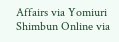Affairs via Yomiuri Shimbun Online via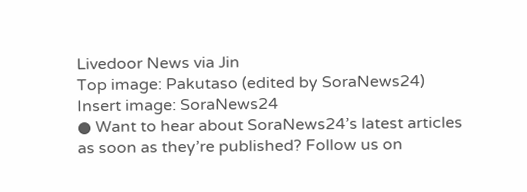Livedoor News via Jin
Top image: Pakutaso (edited by SoraNews24)
Insert image: SoraNews24
● Want to hear about SoraNews24’s latest articles as soon as they’re published? Follow us on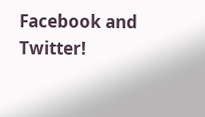Facebook and Twitter!